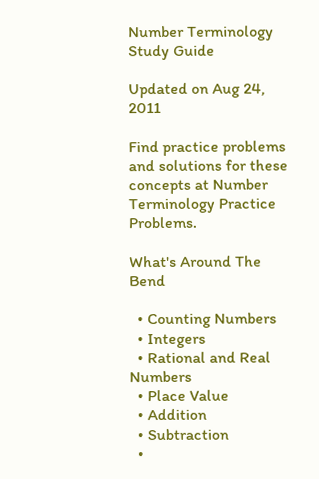Number Terminology Study Guide

Updated on Aug 24, 2011

Find practice problems and solutions for these concepts at Number Terminology Practice Problems.

What's Around The Bend

  • Counting Numbers
  • Integers
  • Rational and Real Numbers
  • Place Value
  • Addition
  • Subtraction
  •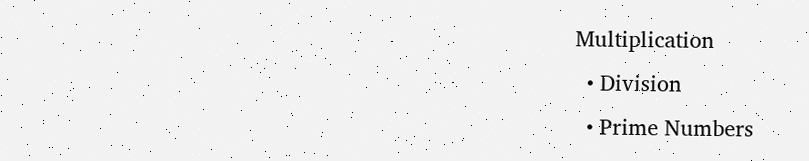Multiplication
  • Division
  • Prime Numbers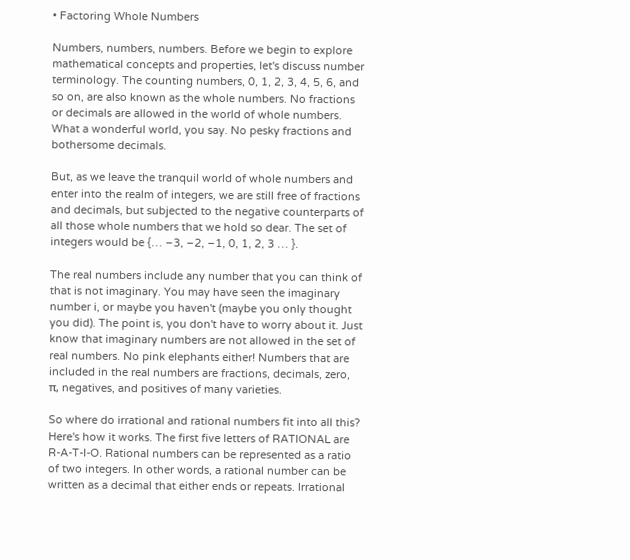• Factoring Whole Numbers

Numbers, numbers, numbers. Before we begin to explore mathematical concepts and properties, let's discuss number terminology. The counting numbers, 0, 1, 2, 3, 4, 5, 6, and so on, are also known as the whole numbers. No fractions or decimals are allowed in the world of whole numbers. What a wonderful world, you say. No pesky fractions and bothersome decimals.

But, as we leave the tranquil world of whole numbers and enter into the realm of integers, we are still free of fractions and decimals, but subjected to the negative counterparts of all those whole numbers that we hold so dear. The set of integers would be {… –3, –2, –1, 0, 1, 2, 3 … }.

The real numbers include any number that you can think of that is not imaginary. You may have seen the imaginary number i, or maybe you haven't (maybe you only thought you did). The point is, you don't have to worry about it. Just know that imaginary numbers are not allowed in the set of real numbers. No pink elephants either! Numbers that are included in the real numbers are fractions, decimals, zero, π, negatives, and positives of many varieties.

So where do irrational and rational numbers fit into all this? Here's how it works. The first five letters of RATIONAL are R-A-T-I-O. Rational numbers can be represented as a ratio of two integers. In other words, a rational number can be written as a decimal that either ends or repeats. Irrational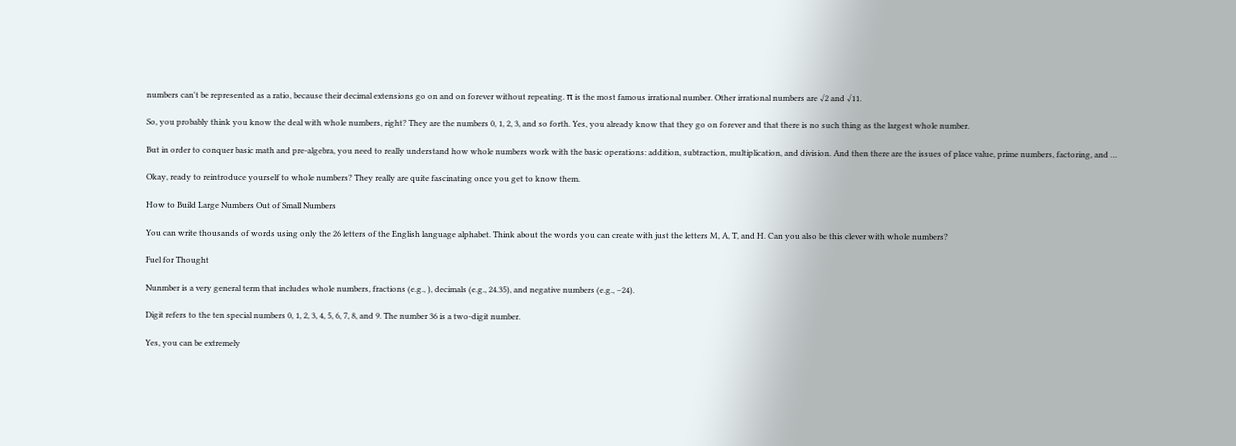numbers can't be represented as a ratio, because their decimal extensions go on and on forever without repeating. π is the most famous irrational number. Other irrational numbers are √2 and √11.

So, you probably think you know the deal with whole numbers, right? They are the numbers 0, 1, 2, 3, and so forth. Yes, you already know that they go on forever and that there is no such thing as the largest whole number.

But in order to conquer basic math and pre-algebra, you need to really understand how whole numbers work with the basic operations: addition, subtraction, multiplication, and division. And then there are the issues of place value, prime numbers, factoring, and …

Okay, ready to reintroduce yourself to whole numbers? They really are quite fascinating once you get to know them.

How to Build Large Numbers Out of Small Numbers

You can write thousands of words using only the 26 letters of the English language alphabet. Think about the words you can create with just the letters M, A, T, and H. Can you also be this clever with whole numbers?

Fuel for Thought

Nunmber is a very general term that includes whole numbers, fractions (e.g., ), decimals (e.g., 24.35), and negative numbers (e.g., –24).

Digit refers to the ten special numbers 0, 1, 2, 3, 4, 5, 6, 7, 8, and 9. The number 36 is a two-digit number.

Yes, you can be extremely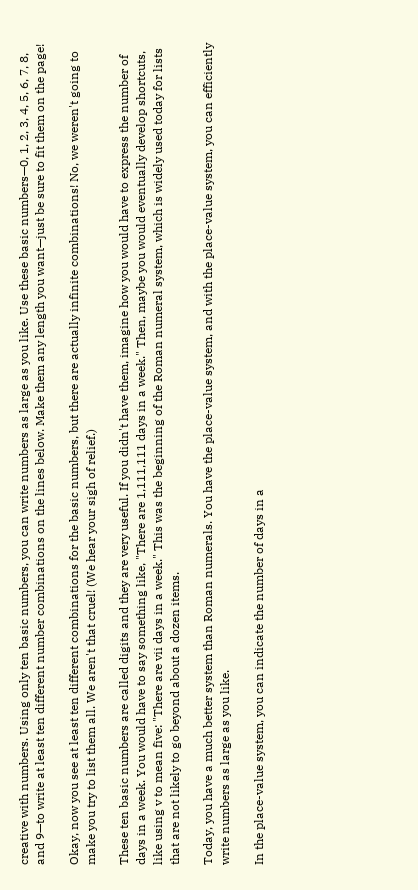creative with numbers. Using only ten basic numbers, you can write numbers as large as you like. Use these basic numbers—0, 1, 2, 3, 4, 5, 6, 7, 8, and 9—to write at least ten different number combinations on the lines below. Make them any length you want—just be sure to fit them on the page!

Okay, now you see at least ten different combinations for the basic numbers, but there are actually infinite combinations! No, we weren't going to make you try to list them all. We aren't that cruel! (We hear your sigh of relief.)

These ten basic numbers are called digits and they are very useful. If you didn't have them, imagine how you would have to express the number of days in a week. You would have to say something like, "There are 1,111,111 days in a week." Then, maybe you would eventually develop shortcuts, like using v to mean five: "There are vii days in a week." This was the beginning of the Roman numeral system, which is widely used today for lists that are not likely to go beyond about a dozen items.

Today, you have a much better system than Roman numerals. You have the place-value system, and with the place-value system, you can efficiently write numbers as large as you like.

In the place-value system, you can indicate the number of days in a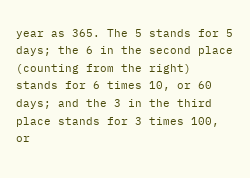year as 365. The 5 stands for 5 days; the 6 in the second place (counting from the right) stands for 6 times 10, or 60 days; and the 3 in the third place stands for 3 times 100, or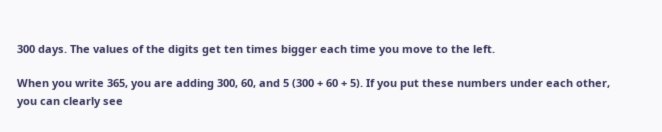300 days. The values of the digits get ten times bigger each time you move to the left.

When you write 365, you are adding 300, 60, and 5 (300 + 60 + 5). If you put these numbers under each other, you can clearly see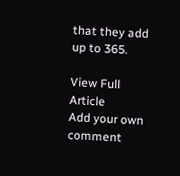that they add up to 365.

View Full Article
Add your own comment